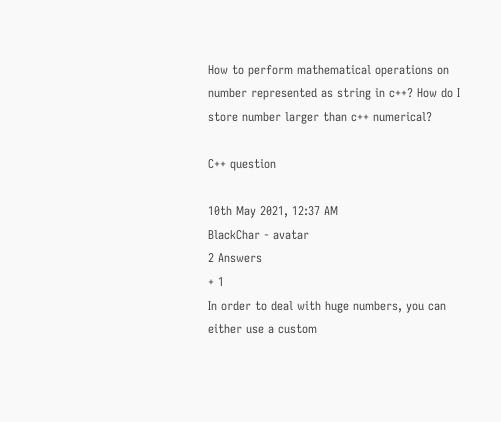How to perform mathematical operations on number represented as string in c++? How do I store number larger than c++ numerical?

C++ question

10th May 2021, 12:37 AM
BlackChar - avatar
2 Answers
+ 1
In order to deal with huge numbers, you can either use a custom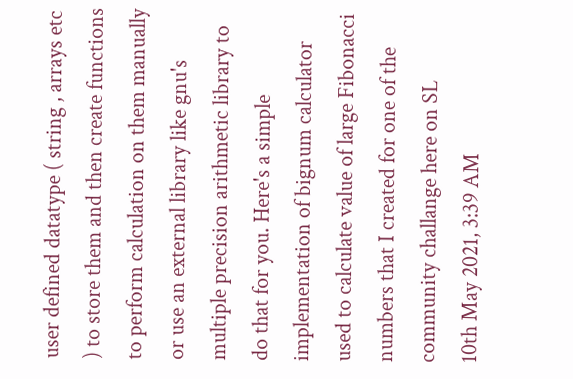user defined datatype ( string , arrays etc ) to store them and then create functions to perform calculation on them manually or use an external library like gnu's multiple precision arithmetic library to do that for you. Here's a simple implementation of bignum calculator used to calculate value of large Fibonacci numbers that I created for one of the community challange here on SL
10th May 2021, 3:39 AM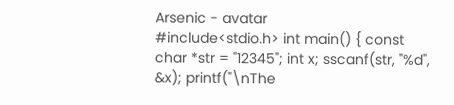Arsenic - avatar
#include<stdio.h> int main() { const char *str = "12345"; int x; sscanf(str, "%d", &x); printf("\nThe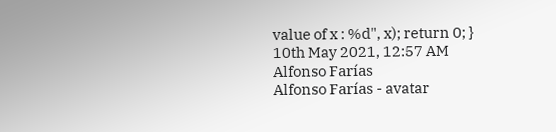value of x : %d", x); return 0; }
10th May 2021, 12:57 AM
Alfonso Farías
Alfonso Farías - avatar